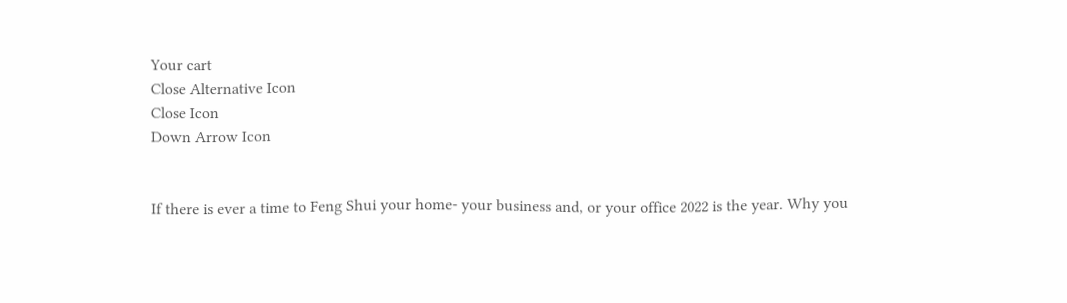Your cart
Close Alternative Icon
Close Icon
Down Arrow Icon


If there is ever a time to Feng Shui your home- your business and, or your office 2022 is the year. Why you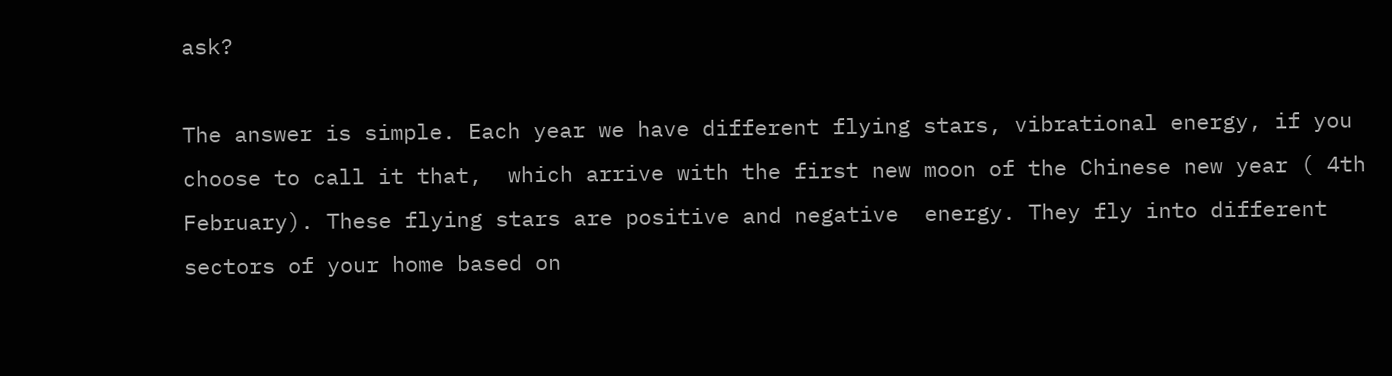ask?

The answer is simple. Each year we have different flying stars, vibrational energy, if you choose to call it that,  which arrive with the first new moon of the Chinese new year ( 4th February). These flying stars are positive and negative  energy. They fly into different sectors of your home based on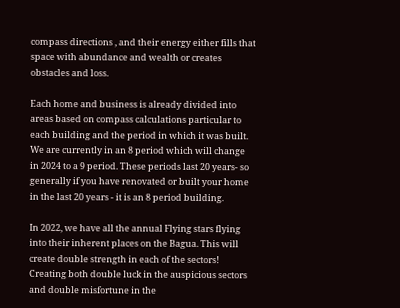compass directions , and their energy either fills that space with abundance and wealth or creates obstacles and loss.

Each home and business is already divided into areas based on compass calculations particular to each building and the period in which it was built. We are currently in an 8 period which will change in 2024 to a 9 period. These periods last 20 years- so generally if you have renovated or built your home in the last 20 years - it is an 8 period building.

In 2022, we have all the annual Flying stars flying into their inherent places on the Bagua. This will create double strength in each of the sectors!  Creating both double luck in the auspicious sectors and double misfortune in the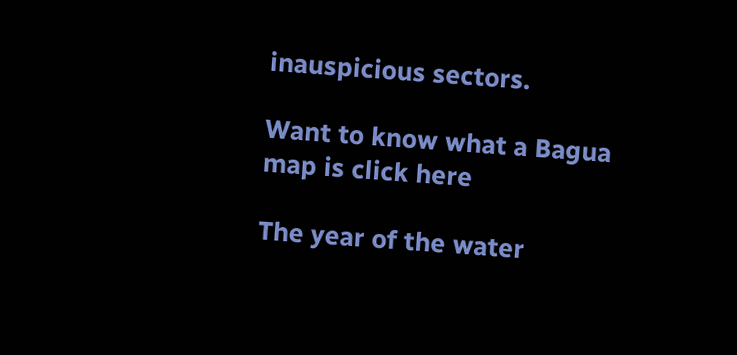inauspicious sectors.

Want to know what a Bagua map is click here

The year of the water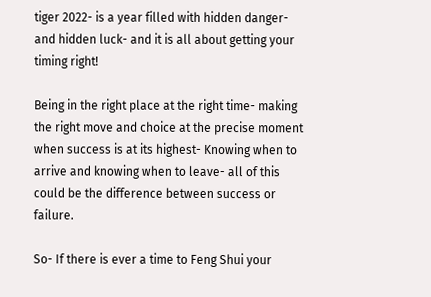tiger 2022- is a year filled with hidden danger- and hidden luck- and it is all about getting your timing right!

Being in the right place at the right time- making the right move and choice at the precise moment when success is at its highest- Knowing when to arrive and knowing when to leave- all of this could be the difference between success or failure.

So- If there is ever a time to Feng Shui your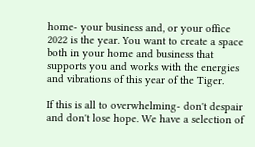home- your business and, or your office 2022 is the year. You want to create a space both in your home and business that supports you and works with the energies and vibrations of this year of the Tiger.

If this is all to overwhelming- don't despair and don't lose hope. We have a selection of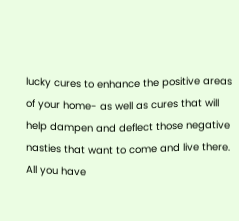lucky cures to enhance the positive areas of your home- as well as cures that will help dampen and deflect those negative nasties that want to come and live there. All you have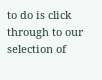to do is click through to our selection of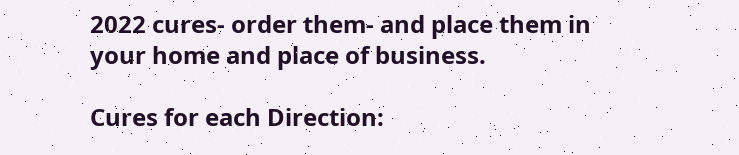2022 cures- order them- and place them in your home and place of business.

Cures for each Direction: